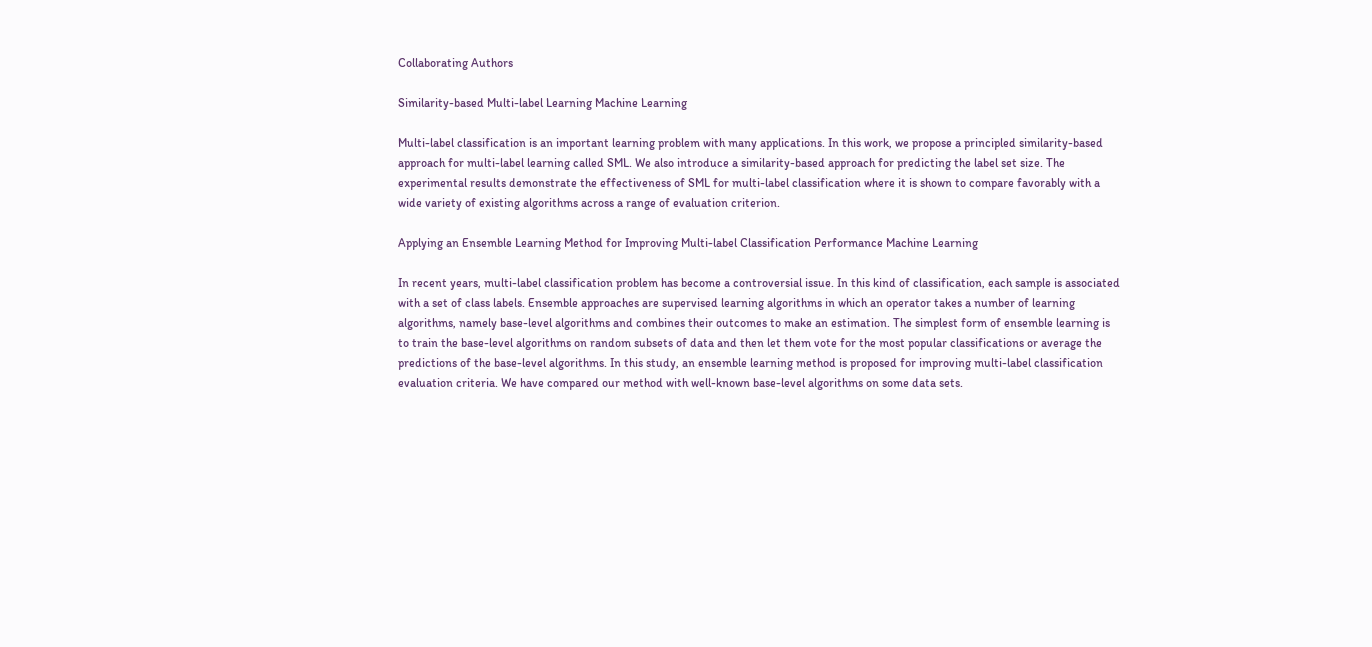Collaborating Authors

Similarity-based Multi-label Learning Machine Learning

Multi-label classification is an important learning problem with many applications. In this work, we propose a principled similarity-based approach for multi-label learning called SML. We also introduce a similarity-based approach for predicting the label set size. The experimental results demonstrate the effectiveness of SML for multi-label classification where it is shown to compare favorably with a wide variety of existing algorithms across a range of evaluation criterion.

Applying an Ensemble Learning Method for Improving Multi-label Classification Performance Machine Learning

In recent years, multi-label classification problem has become a controversial issue. In this kind of classification, each sample is associated with a set of class labels. Ensemble approaches are supervised learning algorithms in which an operator takes a number of learning algorithms, namely base-level algorithms and combines their outcomes to make an estimation. The simplest form of ensemble learning is to train the base-level algorithms on random subsets of data and then let them vote for the most popular classifications or average the predictions of the base-level algorithms. In this study, an ensemble learning method is proposed for improving multi-label classification evaluation criteria. We have compared our method with well-known base-level algorithms on some data sets.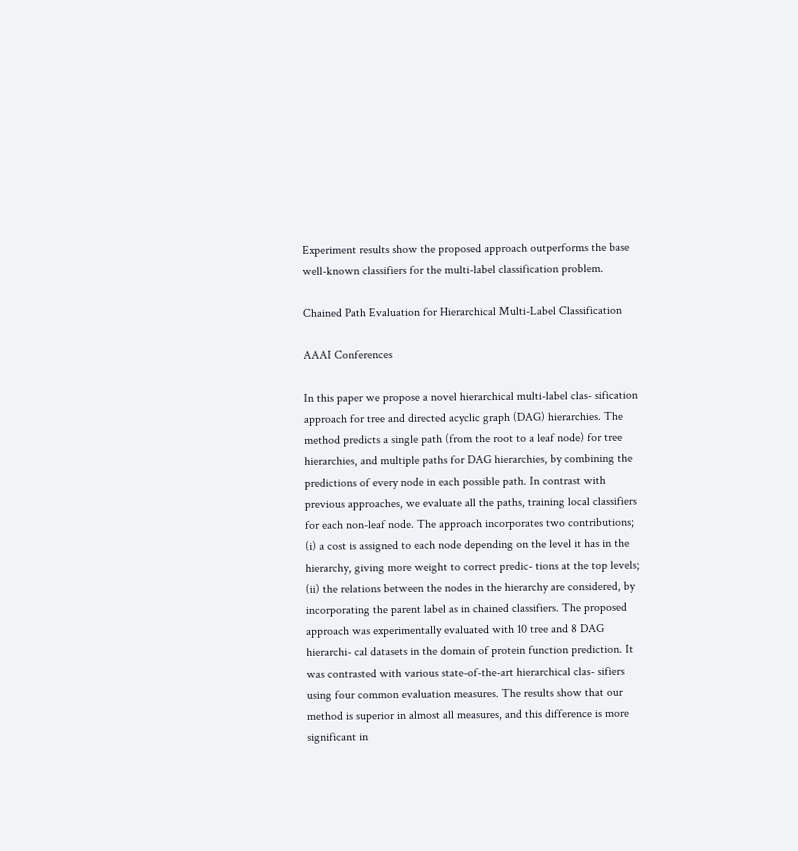Experiment results show the proposed approach outperforms the base well-known classifiers for the multi-label classification problem.

Chained Path Evaluation for Hierarchical Multi-Label Classification

AAAI Conferences

In this paper we propose a novel hierarchical multi-label clas- sification approach for tree and directed acyclic graph (DAG) hierarchies. The method predicts a single path (from the root to a leaf node) for tree hierarchies, and multiple paths for DAG hierarchies, by combining the predictions of every node in each possible path. In contrast with previous approaches, we evaluate all the paths, training local classifiers for each non-leaf node. The approach incorporates two contributions; (i) a cost is assigned to each node depending on the level it has in the hierarchy, giving more weight to correct predic- tions at the top levels; (ii) the relations between the nodes in the hierarchy are considered, by incorporating the parent label as in chained classifiers. The proposed approach was experimentally evaluated with 10 tree and 8 DAG hierarchi- cal datasets in the domain of protein function prediction. It was contrasted with various state-of-the-art hierarchical clas- sifiers using four common evaluation measures. The results show that our method is superior in almost all measures, and this difference is more significant in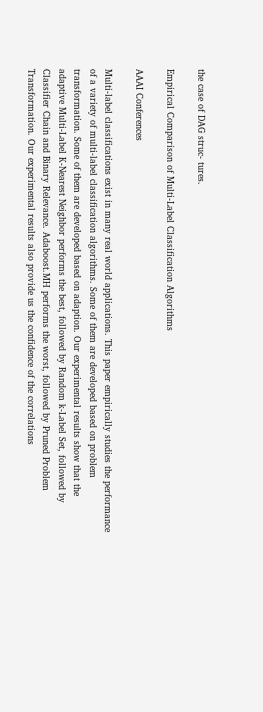the case of DAG struc- tures.

Empirical Comparison of Multi-Label Classification Algorithms

AAAI Conferences

Multi-label classifications exist in many real world applications. This paper empirically studies the performance of a variety of multi-label classification algorithms. Some of them are developed based on problem transformation. Some of them are developed based on adaption. Our experimental results show that the adaptive Multi-Label K-Nearest Neighbor performs the best, followed by Random k-Label Set, followed by Classifier Chain and Binary Relevance. Adaboost.MH performs the worst, followed by Pruned Problem Transformation. Our experimental results also provide us the confidence of the correlations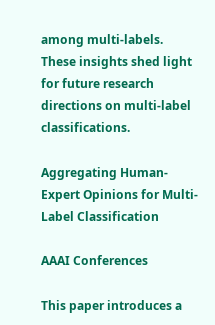among multi-labels. These insights shed light for future research directions on multi-label classifications.

Aggregating Human-Expert Opinions for Multi-Label Classification

AAAI Conferences

This paper introduces a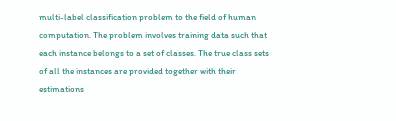multi-label classification problem to the field of human computation. The problem involves training data such that each instance belongs to a set of classes. The true class sets of all the instances are provided together with their estimations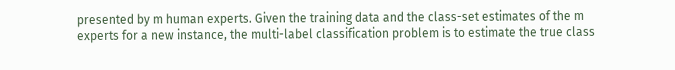presented by m human experts. Given the training data and the class-set estimates of the m experts for a new instance, the multi-label classification problem is to estimate the true class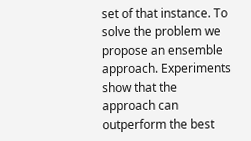set of that instance. To solve the problem we propose an ensemble approach. Experiments show that the approach can outperform the best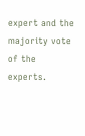expert and the majority vote of the experts.